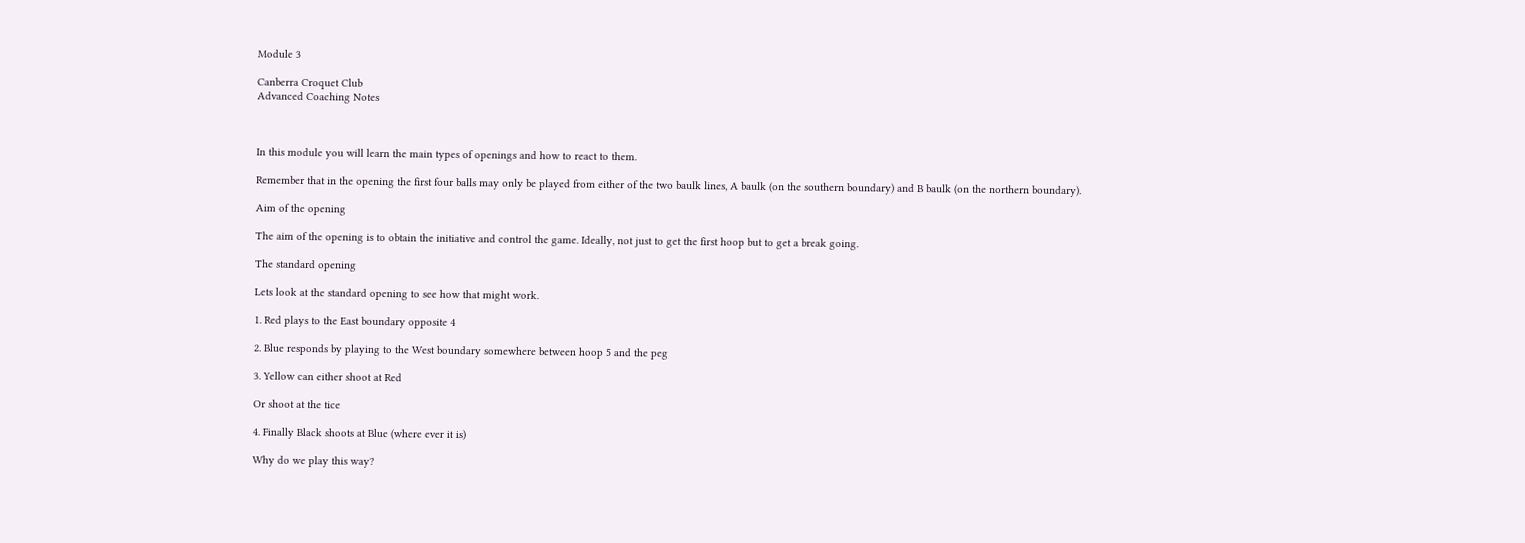Module 3

Canberra Croquet Club
Advanced Coaching Notes



In this module you will learn the main types of openings and how to react to them.

Remember that in the opening the first four balls may only be played from either of the two baulk lines, A baulk (on the southern boundary) and B baulk (on the northern boundary).

Aim of the opening

The aim of the opening is to obtain the initiative and control the game. Ideally, not just to get the first hoop but to get a break going.

The standard opening

Lets look at the standard opening to see how that might work.

1. Red plays to the East boundary opposite 4

2. Blue responds by playing to the West boundary somewhere between hoop 5 and the peg

3. Yellow can either shoot at Red

Or shoot at the tice

4. Finally Black shoots at Blue (where ever it is)

Why do we play this way?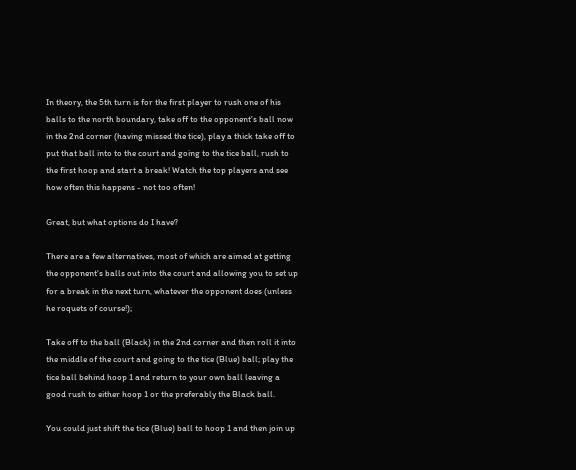In theory, the 5th turn is for the first player to rush one of his balls to the north boundary, take off to the opponent's ball now in the 2nd corner (having missed the tice), play a thick take off to put that ball into to the court and going to the tice ball, rush to the first hoop and start a break! Watch the top players and see how often this happens - not too often!

Great, but what options do I have?

There are a few alternatives, most of which are aimed at getting the opponent's balls out into the court and allowing you to set up for a break in the next turn, whatever the opponent does (unless he roquets of course!);

Take off to the ball (Black) in the 2nd corner and then roll it into the middle of the court and going to the tice (Blue) ball; play the tice ball behind hoop 1 and return to your own ball leaving a good rush to either hoop 1 or the preferably the Black ball.

You could just shift the tice (Blue) ball to hoop 1 and then join up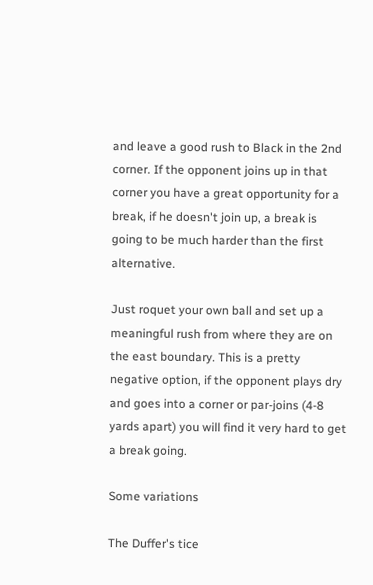and leave a good rush to Black in the 2nd corner. If the opponent joins up in that corner you have a great opportunity for a break, if he doesn't join up, a break is going to be much harder than the first alternative.

Just roquet your own ball and set up a meaningful rush from where they are on the east boundary. This is a pretty negative option, if the opponent plays dry and goes into a corner or par-joins (4-8 yards apart) you will find it very hard to get a break going.

Some variations

The Duffer's tice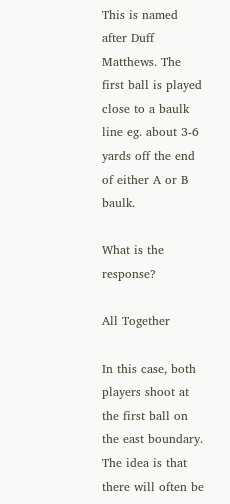This is named after Duff Matthews. The first ball is played close to a baulk line eg. about 3-6 yards off the end of either A or B baulk.

What is the response?

All Together

In this case, both players shoot at the first ball on the east boundary. The idea is that there will often be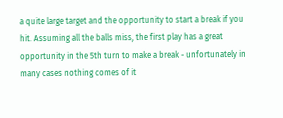a quite large target and the opportunity to start a break if you hit. Assuming all the balls miss, the first play has a great opportunity in the 5th turn to make a break - unfortunately in many cases nothing comes of it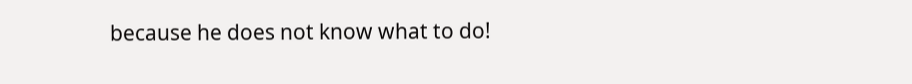because he does not know what to do!